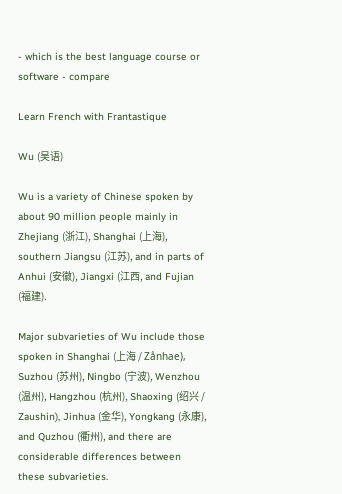- which is the best language course or software - compare

Learn French with Frantastique

Wu (吴语)

Wu is a variety of Chinese spoken by about 90 million people mainly in Zhejiang (浙江), Shanghai (上海), southern Jiangsu (江苏), and in parts of Anhui (安徽), Jiangxi (江西, and Fujian (福建).

Major subvarieties of Wu include those spoken in Shanghai (上海 / Zånhae), Suzhou (苏州), Ningbo (宁波), Wenzhou (温州), Hangzhou (杭州), Shaoxing (绍兴 / Zaushin), Jinhua (金华), Yongkang (永康), and Quzhou (衢州), and there are considerable differences between these subvarieties.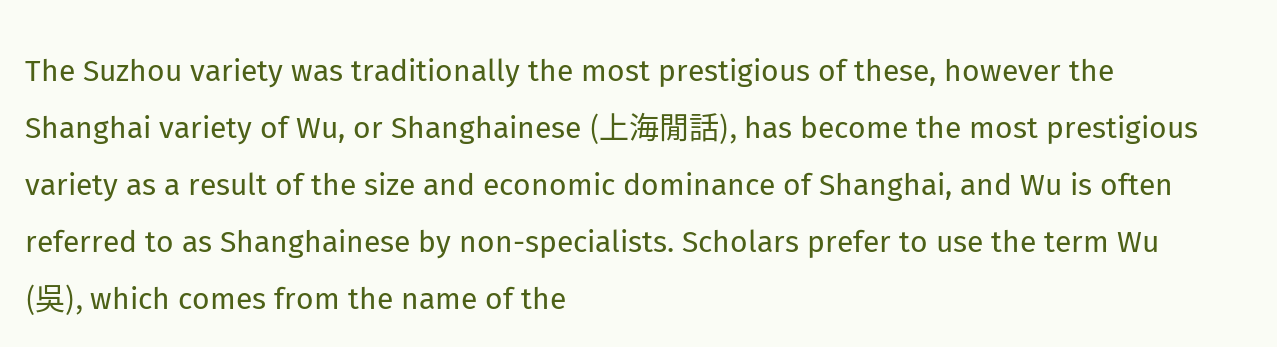The Suzhou variety was traditionally the most prestigious of these, however the Shanghai variety of Wu, or Shanghainese (上海閒話), has become the most prestigious variety as a result of the size and economic dominance of Shanghai, and Wu is often referred to as Shanghainese by non-specialists. Scholars prefer to use the term Wu (吳), which comes from the name of the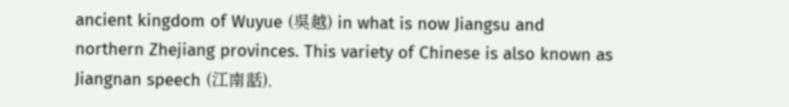ancient kingdom of Wuyue (吳越) in what is now Jiangsu and northern Zhejiang provinces. This variety of Chinese is also known as Jiangnan speech (江南話),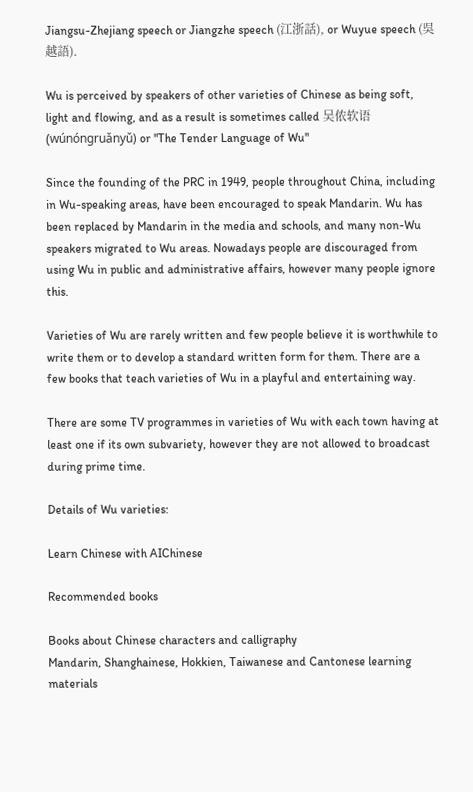Jiangsu-Zhejiang speech or Jiangzhe speech (江浙話), or Wuyue speech (吳越語).

Wu is perceived by speakers of other varieties of Chinese as being soft, light and flowing, and as a result is sometimes called 吴侬软语 (wúnóngruǎnyǔ) or "The Tender Language of Wu"

Since the founding of the PRC in 1949, people throughout China, including in Wu-speaking areas, have been encouraged to speak Mandarin. Wu has been replaced by Mandarin in the media and schools, and many non-Wu speakers migrated to Wu areas. Nowadays people are discouraged from using Wu in public and administrative affairs, however many people ignore this.

Varieties of Wu are rarely written and few people believe it is worthwhile to write them or to develop a standard written form for them. There are a few books that teach varieties of Wu in a playful and entertaining way.

There are some TV programmes in varieties of Wu with each town having at least one if its own subvariety, however they are not allowed to broadcast during prime time.

Details of Wu varieties:

Learn Chinese with AIChinese

Recommended books

Books about Chinese characters and calligraphy
Mandarin, Shanghainese, Hokkien, Taiwanese and Cantonese learning materials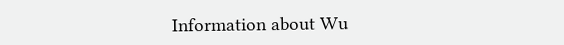Information about Wu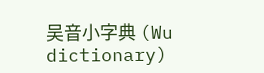吴音小字典 (Wu dictionary)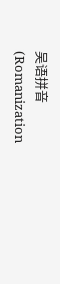吴语拼音 (Romanization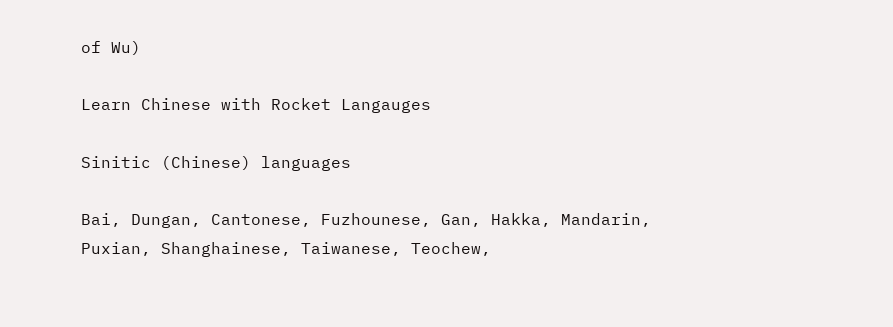of Wu)

Learn Chinese with Rocket Langauges

Sinitic (Chinese) languages

Bai, Dungan, Cantonese, Fuzhounese, Gan, Hakka, Mandarin, Puxian, Shanghainese, Taiwanese, Teochew,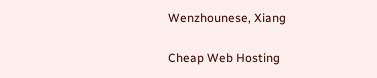Wenzhounese, Xiang

Cheap Web Hosting